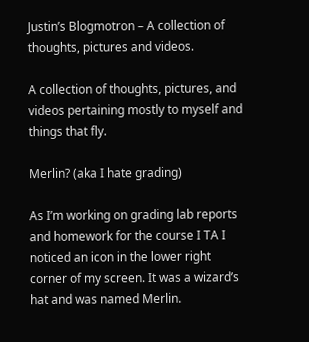Justin’s Blogmotron – A collection of thoughts, pictures and videos.

A collection of thoughts, pictures, and videos pertaining mostly to myself and things that fly.

Merlin? (aka I hate grading)

As I’m working on grading lab reports and homework for the course I TA I noticed an icon in the lower right corner of my screen. It was a wizard’s hat and was named Merlin.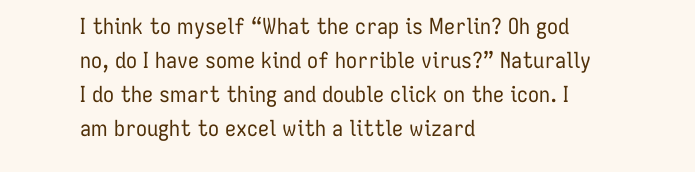I think to myself “What the crap is Merlin? Oh god no, do I have some kind of horrible virus?” Naturally I do the smart thing and double click on the icon. I am brought to excel with a little wizard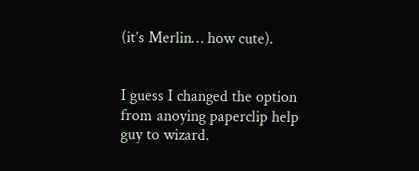(it’s Merlin… how cute).


I guess I changed the option from anoying paperclip help guy to wizard.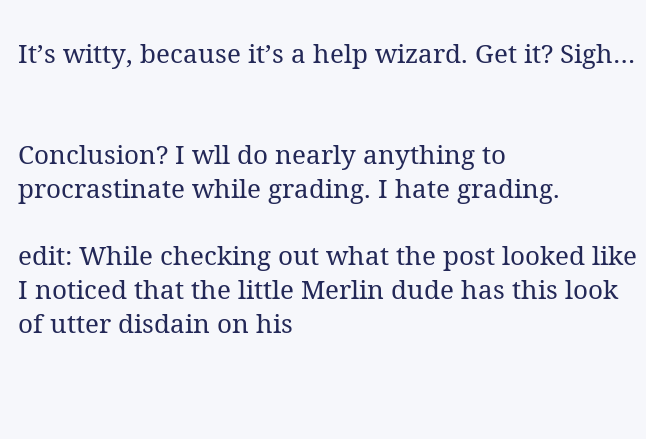It’s witty, because it’s a help wizard. Get it? Sigh…


Conclusion? I wll do nearly anything to procrastinate while grading. I hate grading.

edit: While checking out what the post looked like I noticed that the little Merlin dude has this look of utter disdain on his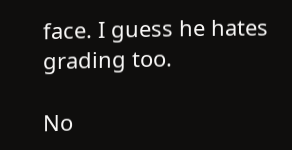face. I guess he hates grading too.

No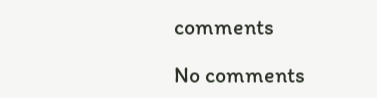comments

No comments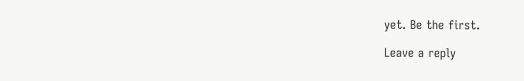yet. Be the first.

Leave a reply